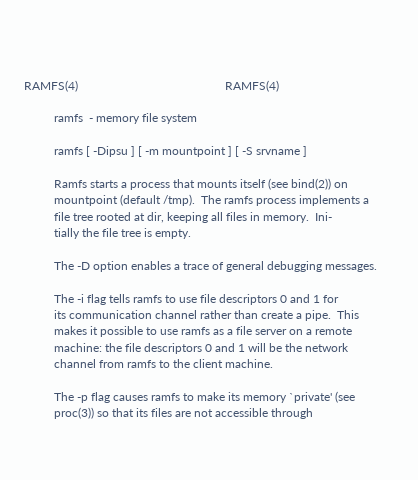RAMFS(4)                                                 RAMFS(4)

          ramfs  - memory file system

          ramfs [ -Dipsu ] [ -m mountpoint ] [ -S srvname ]

          Ramfs starts a process that mounts itself (see bind(2)) on
          mountpoint (default /tmp).  The ramfs process implements a
          file tree rooted at dir, keeping all files in memory.  Ini-
          tially the file tree is empty.

          The -D option enables a trace of general debugging messages.

          The -i flag tells ramfs to use file descriptors 0 and 1 for
          its communication channel rather than create a pipe.  This
          makes it possible to use ramfs as a file server on a remote
          machine: the file descriptors 0 and 1 will be the network
          channel from ramfs to the client machine.

          The -p flag causes ramfs to make its memory `private' (see
          proc(3)) so that its files are not accessible through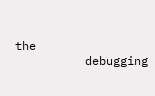the
          debugging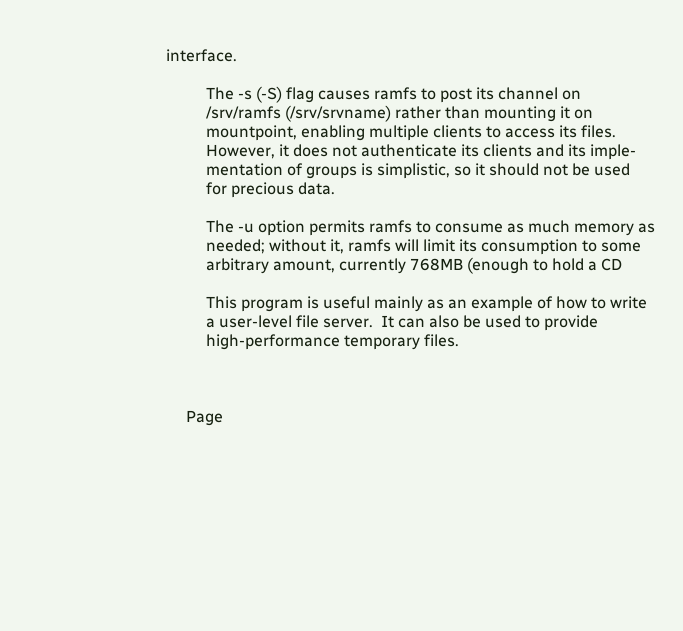interface.

          The -s (-S) flag causes ramfs to post its channel on
          /srv/ramfs (/srv/srvname) rather than mounting it on
          mountpoint, enabling multiple clients to access its files.
          However, it does not authenticate its clients and its imple-
          mentation of groups is simplistic, so it should not be used
          for precious data.

          The -u option permits ramfs to consume as much memory as
          needed; without it, ramfs will limit its consumption to some
          arbitrary amount, currently 768MB (enough to hold a CD

          This program is useful mainly as an example of how to write
          a user-level file server.  It can also be used to provide
          high-performance temporary files.



     Page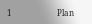1                       Plan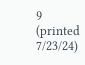9             (printed 7/23/24)